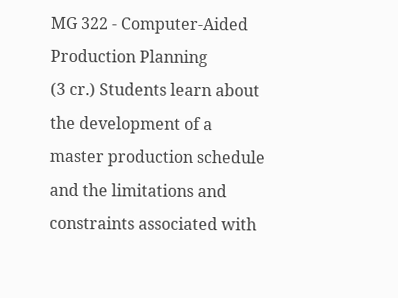MG 322 - Computer-Aided Production Planning
(3 cr.) Students learn about the development of a master production schedule and the limitations and constraints associated with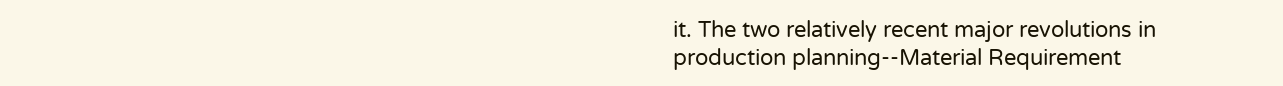it. The two relatively recent major revolutions in production planning--Material Requirement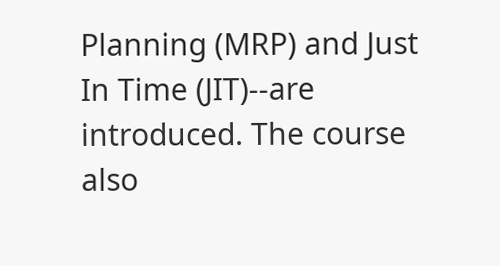Planning (MRP) and Just In Time (JIT)--are introduced. The course also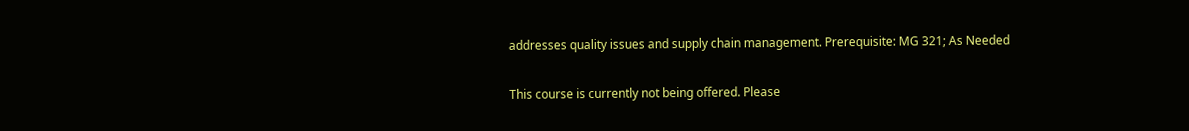addresses quality issues and supply chain management. Prerequisite: MG 321; As Needed

This course is currently not being offered. Please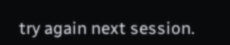try again next session.